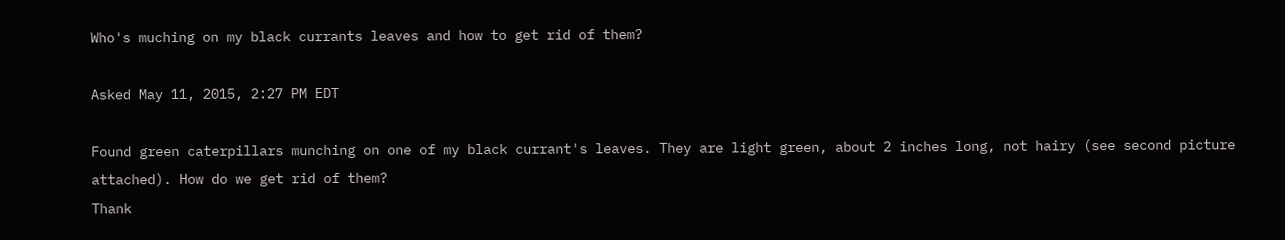Who's muching on my black currants leaves and how to get rid of them?

Asked May 11, 2015, 2:27 PM EDT

Found green caterpillars munching on one of my black currant's leaves. They are light green, about 2 inches long, not hairy (see second picture attached). How do we get rid of them?
Thank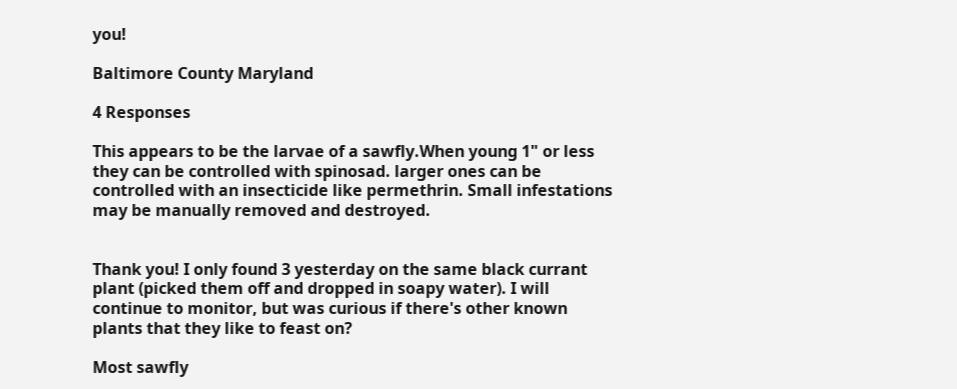you!

Baltimore County Maryland

4 Responses

This appears to be the larvae of a sawfly.When young 1" or less they can be controlled with spinosad. larger ones can be controlled with an insecticide like permethrin. Small infestations may be manually removed and destroyed.


Thank you! I only found 3 yesterday on the same black currant plant (picked them off and dropped in soapy water). I will continue to monitor, but was curious if there's other known plants that they like to feast on?

Most sawfly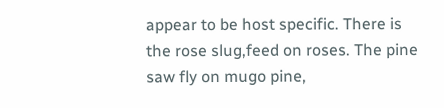appear to be host specific. There is the rose slug,feed on roses. The pine saw fly on mugo pine,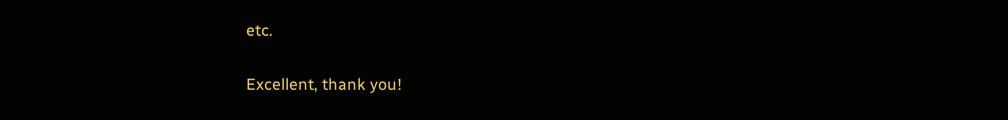etc.


Excellent, thank you!